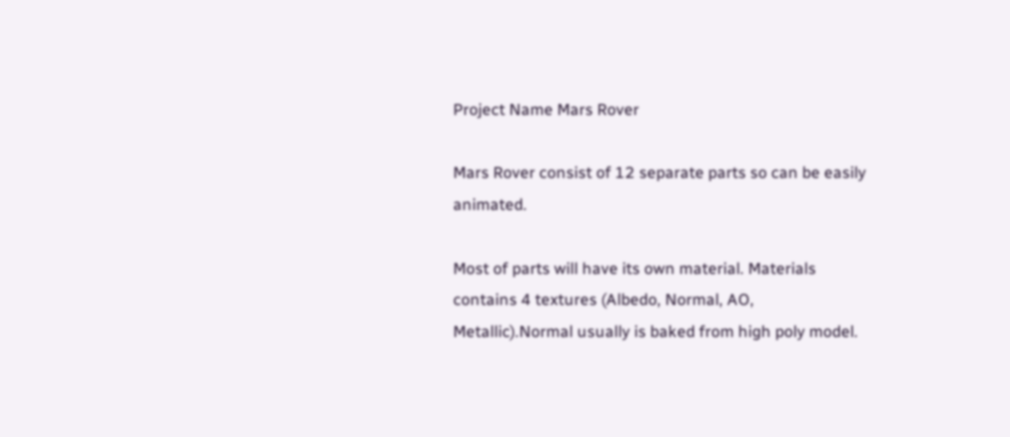Project Name Mars Rover

Mars Rover consist of 12 separate parts so can be easily animated.

Most of parts will have its own material. Materials contains 4 textures (Albedo, Normal, AO, Metallic).Normal usually is baked from high poly model.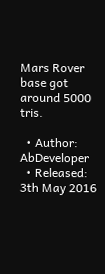Mars Rover base got around 5000 tris.

  • Author: AbDeveloper
  • Released: 3th May 2016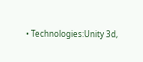• Technologies:Unity 3d,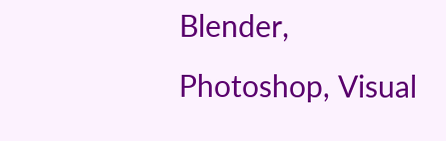Blender, Photoshop, Visual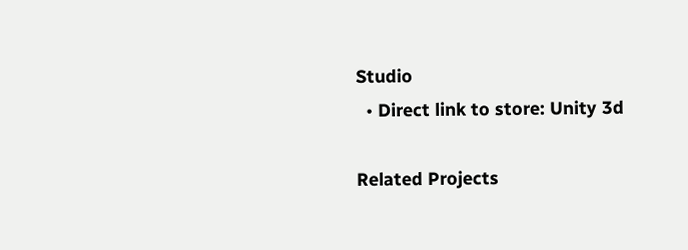Studio
  • Direct link to store: Unity 3d

Related Projects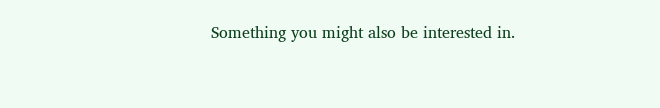Something you might also be interested in.